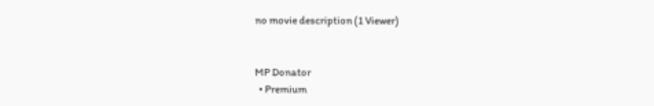no movie description (1 Viewer)


MP Donator
  • Premium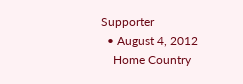Supporter
  • August 4, 2012
    Home Country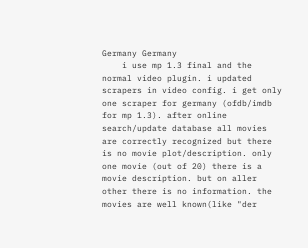Germany Germany
    i use mp 1.3 final and the normal video plugin. i updated scrapers in video config. i get only one scraper for germany (ofdb/imdb for mp 1.3). after online search/update database all movies are correctly recognized but there is no movie plot/description. only one movie (out of 20) there is a movie description. but on aller other there is no information. the movies are well known(like "der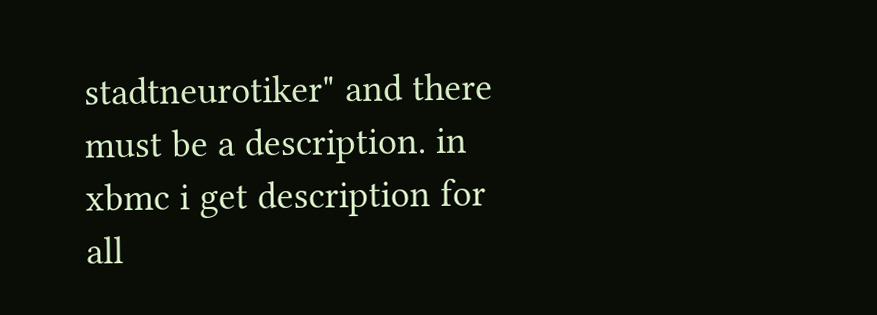stadtneurotiker" and there must be a description. in xbmc i get description for all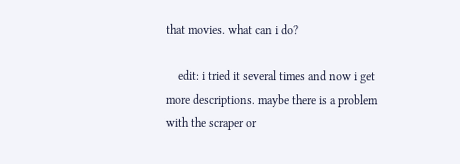that movies. what can i do?

    edit: i tried it several times and now i get more descriptions. maybe there is a problem with the scraper or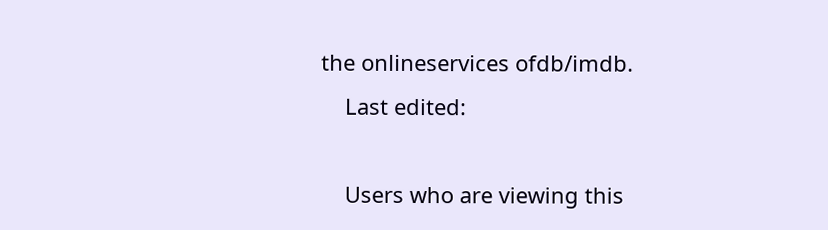the onlineservices ofdb/imdb.
    Last edited:

    Users who are viewing this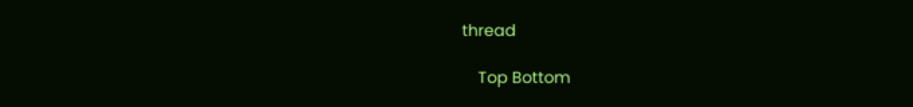thread

    Top Bottom